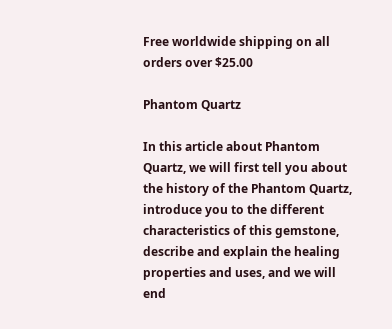Free worldwide shipping on all orders over $25.00

Phantom Quartz

In this article about Phantom Quartz, we will first tell you about the history of the Phantom Quartz, introduce you to the different characteristics of this gemstone, describe and explain the healing properties and uses, and we will end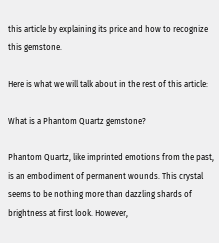this article by explaining its price and how to recognize this gemstone.

Here is what we will talk about in the rest of this article:

What is a Phantom Quartz gemstone?

Phantom Quartz, like imprinted emotions from the past, is an embodiment of permanent wounds. This crystal seems to be nothing more than dazzling shards of brightness at first look. However,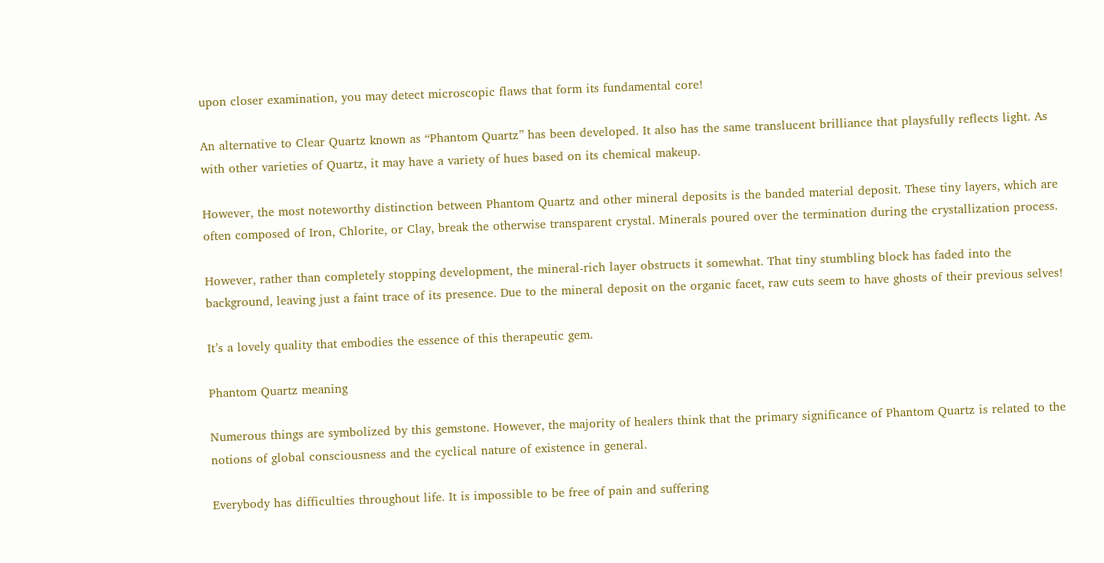upon closer examination, you may detect microscopic flaws that form its fundamental core!

An alternative to Clear Quartz known as “Phantom Quartz” has been developed. It also has the same translucent brilliance that playsfully reflects light. As with other varieties of Quartz, it may have a variety of hues based on its chemical makeup.

However, the most noteworthy distinction between Phantom Quartz and other mineral deposits is the banded material deposit. These tiny layers, which are often composed of Iron, Chlorite, or Clay, break the otherwise transparent crystal. Minerals poured over the termination during the crystallization process.

However, rather than completely stopping development, the mineral-rich layer obstructs it somewhat. That tiny stumbling block has faded into the background, leaving just a faint trace of its presence. Due to the mineral deposit on the organic facet, raw cuts seem to have ghosts of their previous selves!

It’s a lovely quality that embodies the essence of this therapeutic gem.

Phantom Quartz meaning

Numerous things are symbolized by this gemstone. However, the majority of healers think that the primary significance of Phantom Quartz is related to the notions of global consciousness and the cyclical nature of existence in general.

Everybody has difficulties throughout life. It is impossible to be free of pain and suffering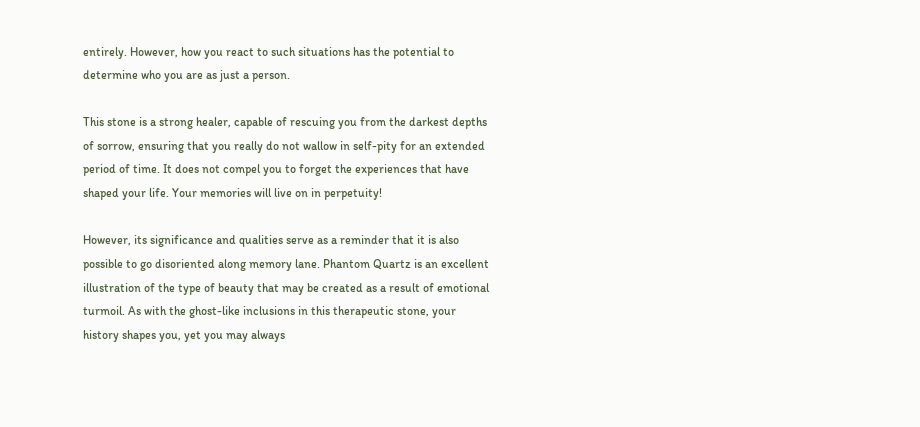entirely. However, how you react to such situations has the potential to determine who you are as just a person.

This stone is a strong healer, capable of rescuing you from the darkest depths of sorrow, ensuring that you really do not wallow in self-pity for an extended period of time. It does not compel you to forget the experiences that have shaped your life. Your memories will live on in perpetuity!

However, its significance and qualities serve as a reminder that it is also possible to go disoriented along memory lane. Phantom Quartz is an excellent illustration of the type of beauty that may be created as a result of emotional turmoil. As with the ghost-like inclusions in this therapeutic stone, your history shapes you, yet you may always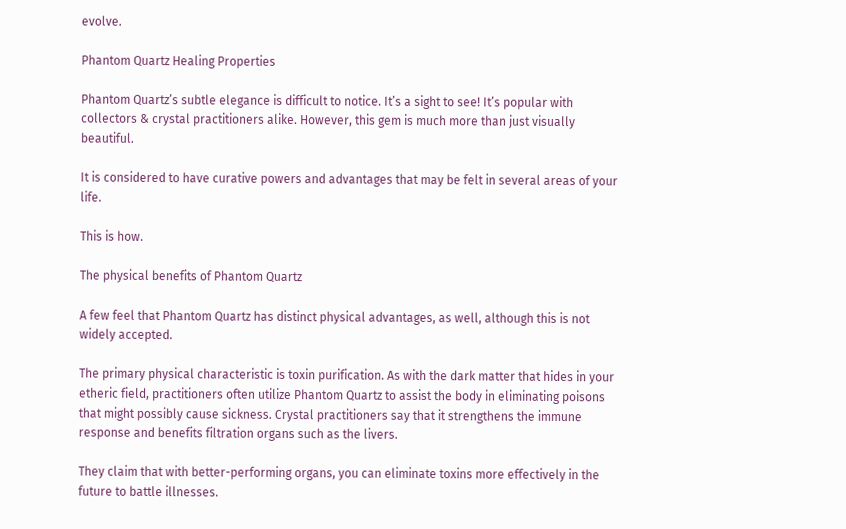evolve.

Phantom Quartz Healing Properties

Phantom Quartz’s subtle elegance is difficult to notice. It’s a sight to see! It’s popular with collectors & crystal practitioners alike. However, this gem is much more than just visually beautiful.

It is considered to have curative powers and advantages that may be felt in several areas of your life.

This is how.

The physical benefits of Phantom Quartz

A few feel that Phantom Quartz has distinct physical advantages, as well, although this is not widely accepted.

The primary physical characteristic is toxin purification. As with the dark matter that hides in your etheric field, practitioners often utilize Phantom Quartz to assist the body in eliminating poisons that might possibly cause sickness. Crystal practitioners say that it strengthens the immune response and benefits filtration organs such as the livers.

They claim that with better-performing organs, you can eliminate toxins more effectively in the future to battle illnesses.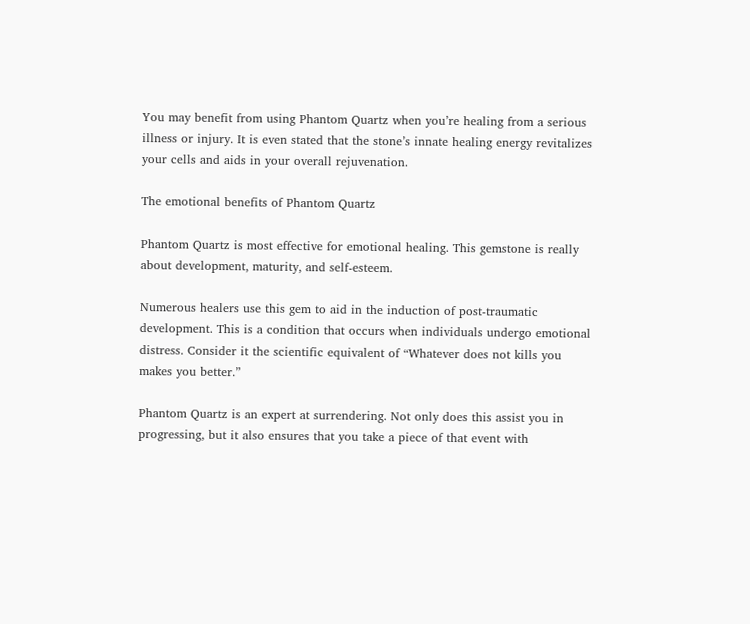You may benefit from using Phantom Quartz when you’re healing from a serious illness or injury. It is even stated that the stone’s innate healing energy revitalizes your cells and aids in your overall rejuvenation.

The emotional benefits of Phantom Quartz

Phantom Quartz is most effective for emotional healing. This gemstone is really about development, maturity, and self-esteem.

Numerous healers use this gem to aid in the induction of post-traumatic development. This is a condition that occurs when individuals undergo emotional distress. Consider it the scientific equivalent of “Whatever does not kills you makes you better.”

Phantom Quartz is an expert at surrendering. Not only does this assist you in progressing, but it also ensures that you take a piece of that event with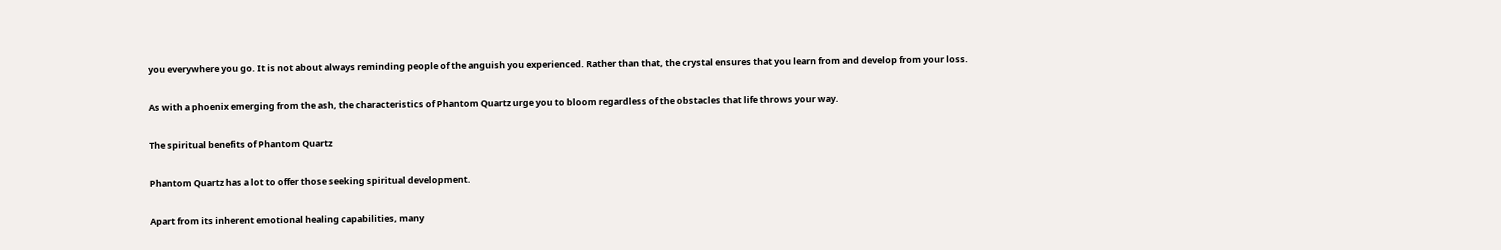you everywhere you go. It is not about always reminding people of the anguish you experienced. Rather than that, the crystal ensures that you learn from and develop from your loss.

As with a phoenix emerging from the ash, the characteristics of Phantom Quartz urge you to bloom regardless of the obstacles that life throws your way.

The spiritual benefits of Phantom Quartz

Phantom Quartz has a lot to offer those seeking spiritual development.

Apart from its inherent emotional healing capabilities, many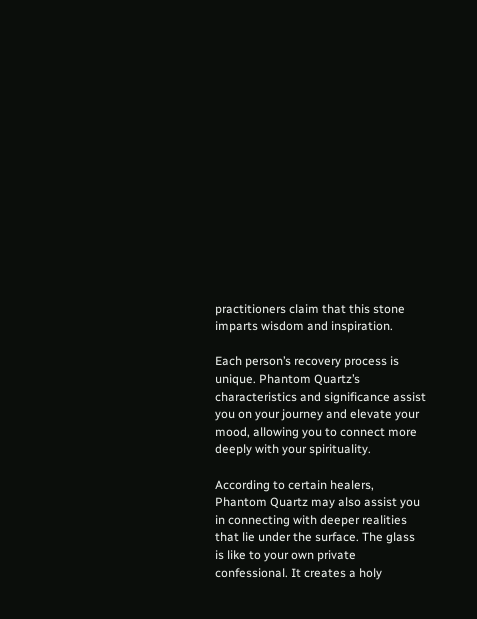practitioners claim that this stone imparts wisdom and inspiration.

Each person’s recovery process is unique. Phantom Quartz’s characteristics and significance assist you on your journey and elevate your mood, allowing you to connect more deeply with your spirituality.

According to certain healers, Phantom Quartz may also assist you in connecting with deeper realities that lie under the surface. The glass is like to your own private confessional. It creates a holy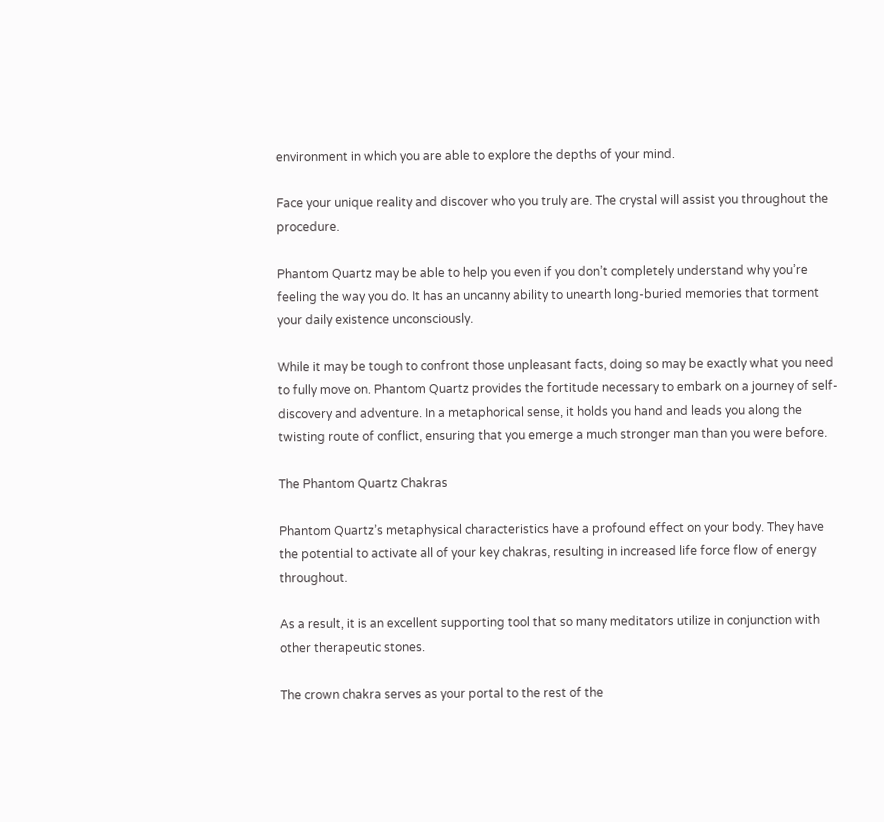environment in which you are able to explore the depths of your mind.

Face your unique reality and discover who you truly are. The crystal will assist you throughout the procedure.

Phantom Quartz may be able to help you even if you don’t completely understand why you’re feeling the way you do. It has an uncanny ability to unearth long-buried memories that torment your daily existence unconsciously.

While it may be tough to confront those unpleasant facts, doing so may be exactly what you need to fully move on. Phantom Quartz provides the fortitude necessary to embark on a journey of self-discovery and adventure. In a metaphorical sense, it holds you hand and leads you along the twisting route of conflict, ensuring that you emerge a much stronger man than you were before.

The Phantom Quartz Chakras

Phantom Quartz’s metaphysical characteristics have a profound effect on your body. They have the potential to activate all of your key chakras, resulting in increased life force flow of energy throughout.

As a result, it is an excellent supporting tool that so many meditators utilize in conjunction with other therapeutic stones.

The crown chakra serves as your portal to the rest of the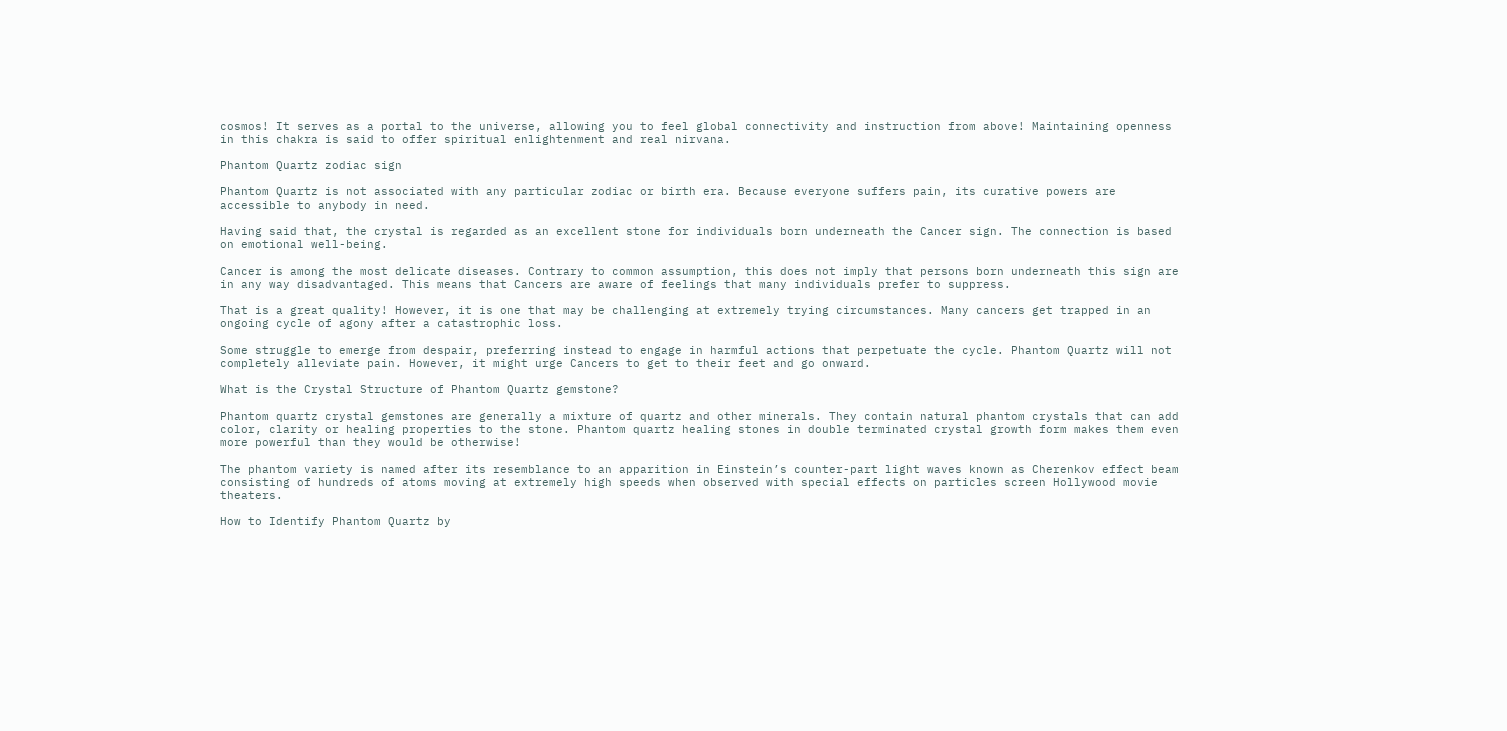cosmos! It serves as a portal to the universe, allowing you to feel global connectivity and instruction from above! Maintaining openness in this chakra is said to offer spiritual enlightenment and real nirvana.

Phantom Quartz zodiac sign

Phantom Quartz is not associated with any particular zodiac or birth era. Because everyone suffers pain, its curative powers are accessible to anybody in need.

Having said that, the crystal is regarded as an excellent stone for individuals born underneath the Cancer sign. The connection is based on emotional well-being.

Cancer is among the most delicate diseases. Contrary to common assumption, this does not imply that persons born underneath this sign are in any way disadvantaged. This means that Cancers are aware of feelings that many individuals prefer to suppress.

That is a great quality! However, it is one that may be challenging at extremely trying circumstances. Many cancers get trapped in an ongoing cycle of agony after a catastrophic loss.

Some struggle to emerge from despair, preferring instead to engage in harmful actions that perpetuate the cycle. Phantom Quartz will not completely alleviate pain. However, it might urge Cancers to get to their feet and go onward.

What is the Crystal Structure of Phantom Quartz gemstone?

Phantom quartz crystal gemstones are generally a mixture of quartz and other minerals. They contain natural phantom crystals that can add color, clarity or healing properties to the stone. Phantom quartz healing stones in double terminated crystal growth form makes them even more powerful than they would be otherwise!

The phantom variety is named after its resemblance to an apparition in Einstein’s counter-part light waves known as Cherenkov effect beam consisting of hundreds of atoms moving at extremely high speeds when observed with special effects on particles screen Hollywood movie theaters.

How to Identify Phantom Quartz by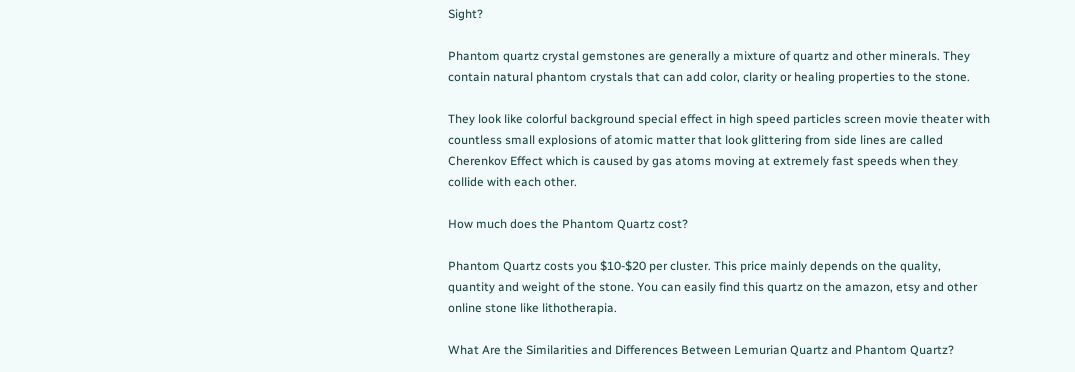Sight?

Phantom quartz crystal gemstones are generally a mixture of quartz and other minerals. They contain natural phantom crystals that can add color, clarity or healing properties to the stone.

They look like colorful background special effect in high speed particles screen movie theater with countless small explosions of atomic matter that look glittering from side lines are called Cherenkov Effect which is caused by gas atoms moving at extremely fast speeds when they collide with each other.

How much does the Phantom Quartz cost?

Phantom Quartz costs you $10-$20 per cluster. This price mainly depends on the quality, quantity and weight of the stone. You can easily find this quartz on the amazon, etsy and other online stone like lithotherapia.

What Are the Similarities and Differences Between Lemurian Quartz and Phantom Quartz?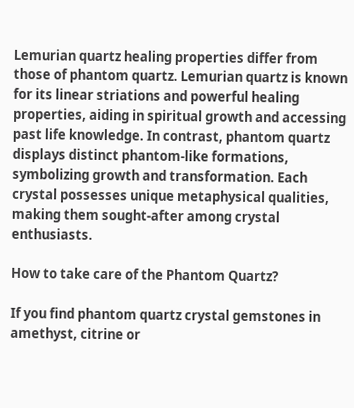Lemurian quartz healing properties differ from those of phantom quartz. Lemurian quartz is known for its linear striations and powerful healing properties, aiding in spiritual growth and accessing past life knowledge. In contrast, phantom quartz displays distinct phantom-like formations, symbolizing growth and transformation. Each crystal possesses unique metaphysical qualities, making them sought-after among crystal enthusiasts.

How to take care of the Phantom Quartz?

If you find phantom quartz crystal gemstones in amethyst, citrine or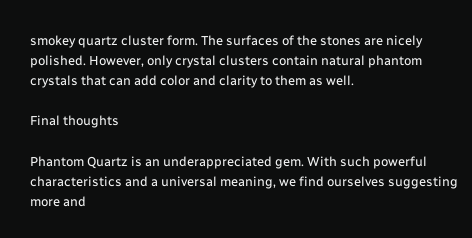smokey quartz cluster form. The surfaces of the stones are nicely polished. However, only crystal clusters contain natural phantom crystals that can add color and clarity to them as well.

Final thoughts

Phantom Quartz is an underappreciated gem. With such powerful characteristics and a universal meaning, we find ourselves suggesting more and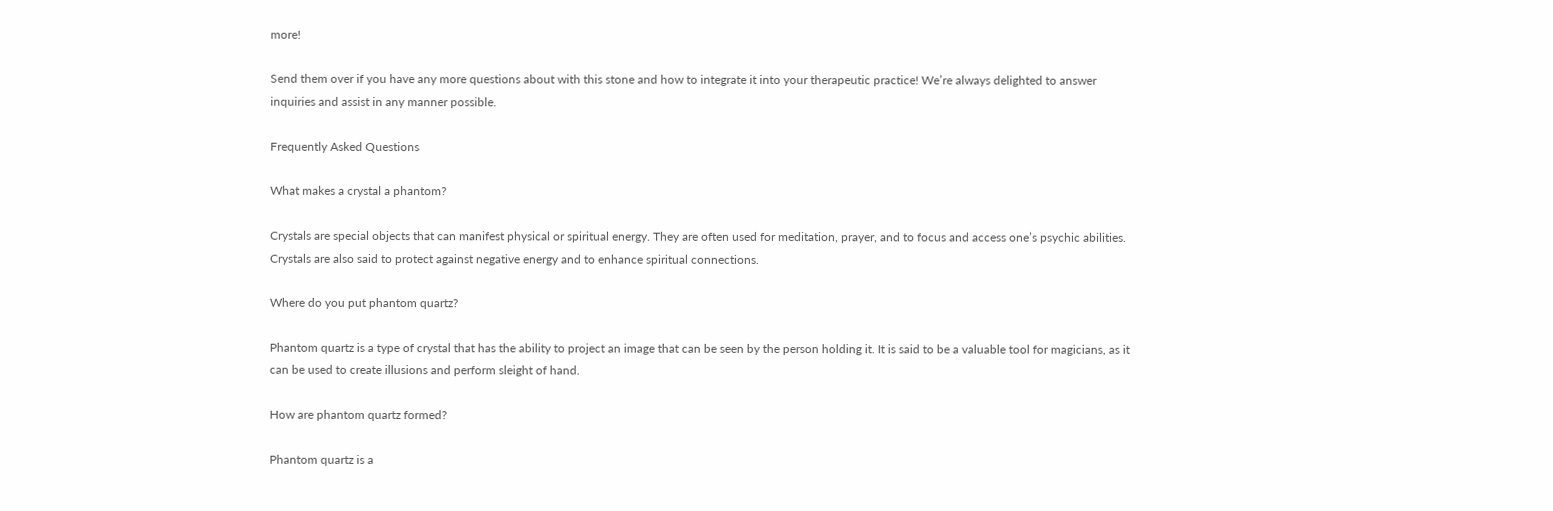more!

Send them over if you have any more questions about with this stone and how to integrate it into your therapeutic practice! We’re always delighted to answer inquiries and assist in any manner possible.

Frequently Asked Questions

What makes a crystal a phantom?

Crystals are special objects that can manifest physical or spiritual energy. They are often used for meditation, prayer, and to focus and access one’s psychic abilities. Crystals are also said to protect against negative energy and to enhance spiritual connections.

Where do you put phantom quartz?

Phantom quartz is a type of crystal that has the ability to project an image that can be seen by the person holding it. It is said to be a valuable tool for magicians, as it can be used to create illusions and perform sleight of hand.

How are phantom quartz formed?

Phantom quartz is a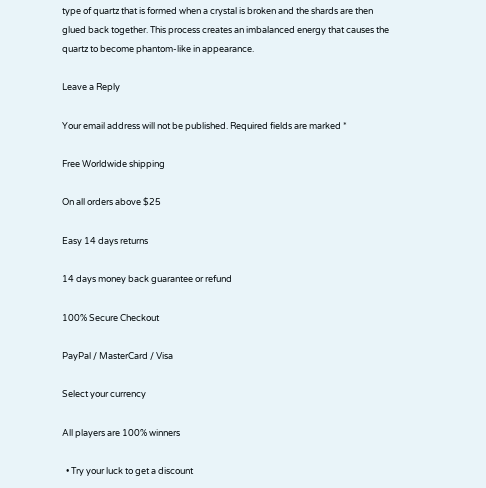type of quartz that is formed when a crystal is broken and the shards are then glued back together. This process creates an imbalanced energy that causes the quartz to become phantom-like in appearance.

Leave a Reply

Your email address will not be published. Required fields are marked *

Free Worldwide shipping

On all orders above $25

Easy 14 days returns

14 days money back guarantee or refund

100% Secure Checkout

PayPal / MasterCard / Visa

Select your currency

All players are 100% winners

  • Try your luck to get a discount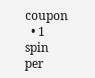coupon
  • 1 spin per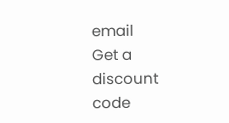email
Get a discount code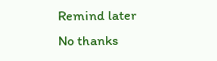Remind later
No thanks